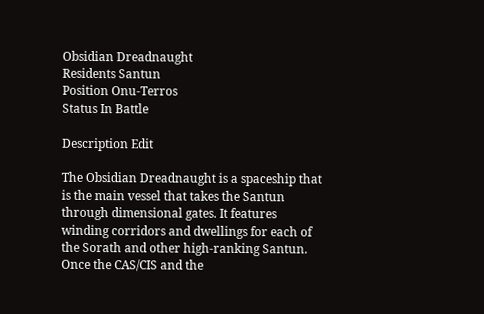Obsidian Dreadnaught
Residents Santun
Position Onu-Terros
Status In Battle

Description Edit

The Obsidian Dreadnaught is a spaceship that is the main vessel that takes the Santun through dimensional gates. It features winding corridors and dwellings for each of the Sorath and other high-ranking Santun. Once the CAS/CIS and the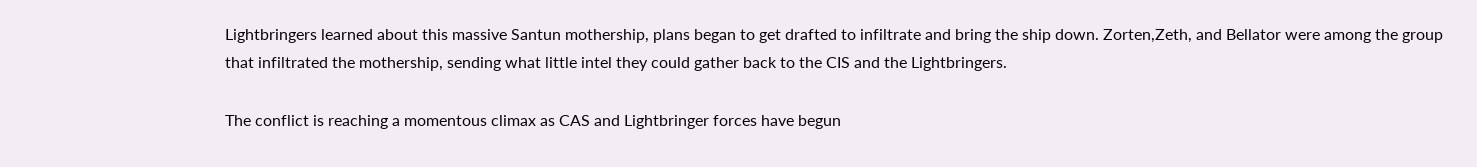Lightbringers learned about this massive Santun mothership, plans began to get drafted to infiltrate and bring the ship down. Zorten,Zeth, and Bellator were among the group that infiltrated the mothership, sending what little intel they could gather back to the CIS and the Lightbringers.

The conflict is reaching a momentous climax as CAS and Lightbringer forces have begun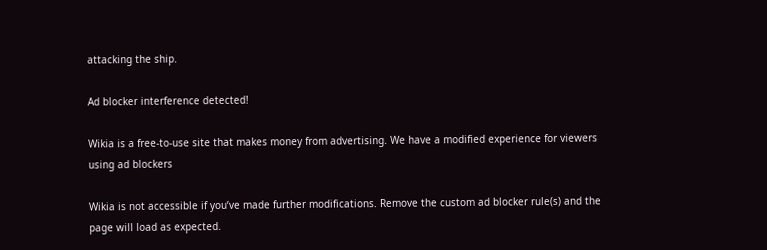attacking the ship.

Ad blocker interference detected!

Wikia is a free-to-use site that makes money from advertising. We have a modified experience for viewers using ad blockers

Wikia is not accessible if you’ve made further modifications. Remove the custom ad blocker rule(s) and the page will load as expected.